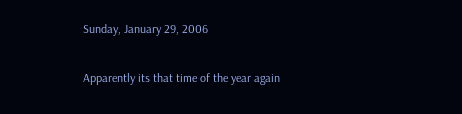Sunday, January 29, 2006

Apparently its that time of the year again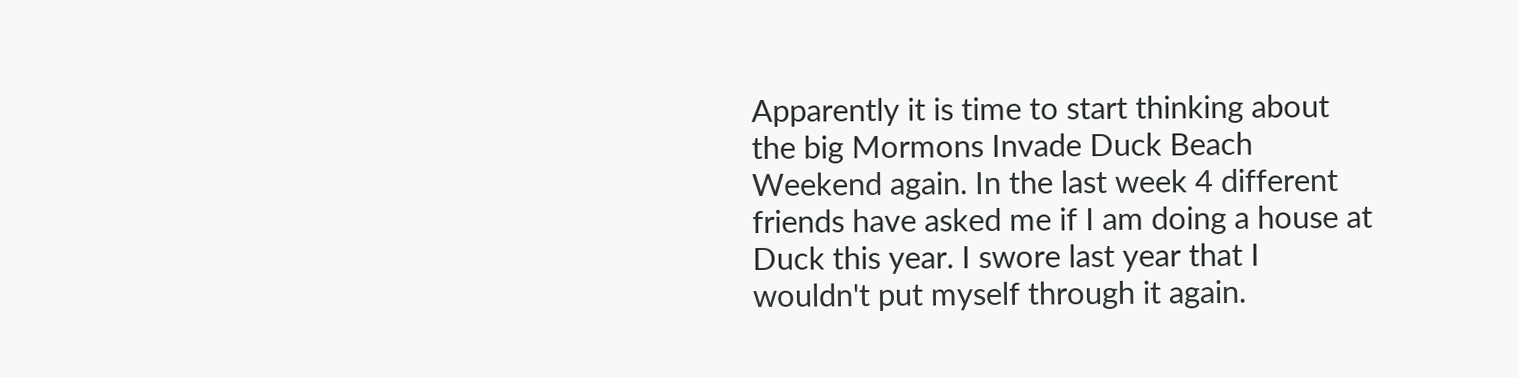Apparently it is time to start thinking about the big Mormons Invade Duck Beach Weekend again. In the last week 4 different friends have asked me if I am doing a house at Duck this year. I swore last year that I wouldn't put myself through it again.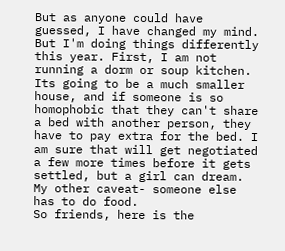But as anyone could have guessed, I have changed my mind. But I'm doing things differently this year. First, I am not running a dorm or soup kitchen. Its going to be a much smaller house, and if someone is so homophobic that they can't share a bed with another person, they have to pay extra for the bed. I am sure that will get negotiated a few more times before it gets settled, but a girl can dream. My other caveat- someone else has to do food.
So friends, here is the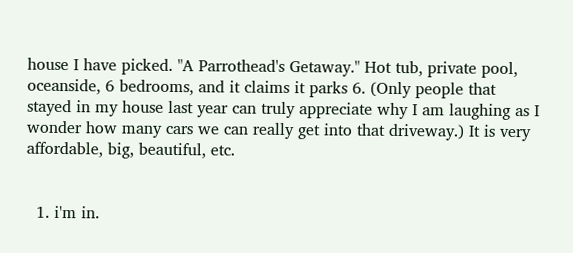house I have picked. "A Parrothead's Getaway." Hot tub, private pool, oceanside, 6 bedrooms, and it claims it parks 6. (Only people that stayed in my house last year can truly appreciate why I am laughing as I wonder how many cars we can really get into that driveway.) It is very affordable, big, beautiful, etc.


  1. i'm in.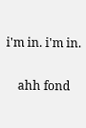i'm in. i'm in.

    ahh fond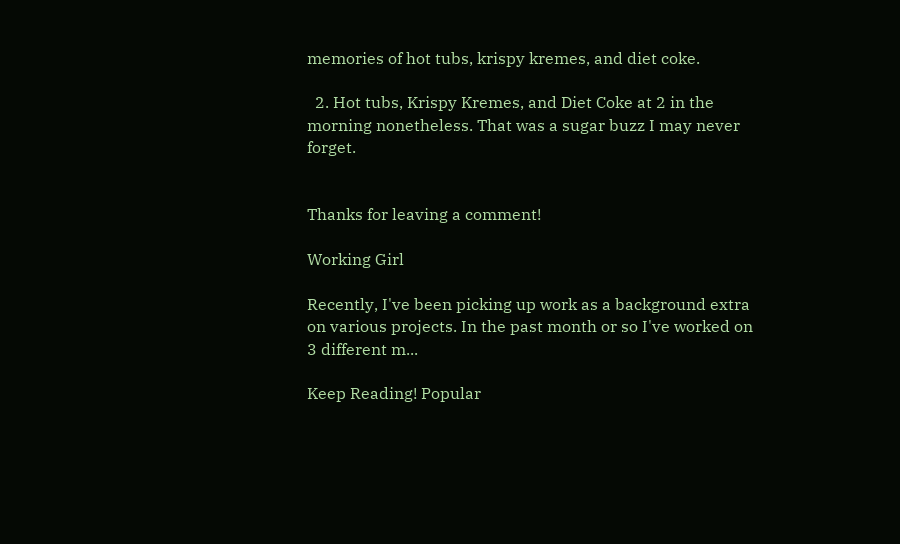memories of hot tubs, krispy kremes, and diet coke.

  2. Hot tubs, Krispy Kremes, and Diet Coke at 2 in the morning nonetheless. That was a sugar buzz I may never forget.


Thanks for leaving a comment!

Working Girl

Recently, I've been picking up work as a background extra on various projects. In the past month or so I've worked on 3 different m...

Keep Reading! Popular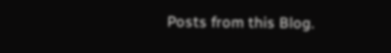Posts from this Blog.